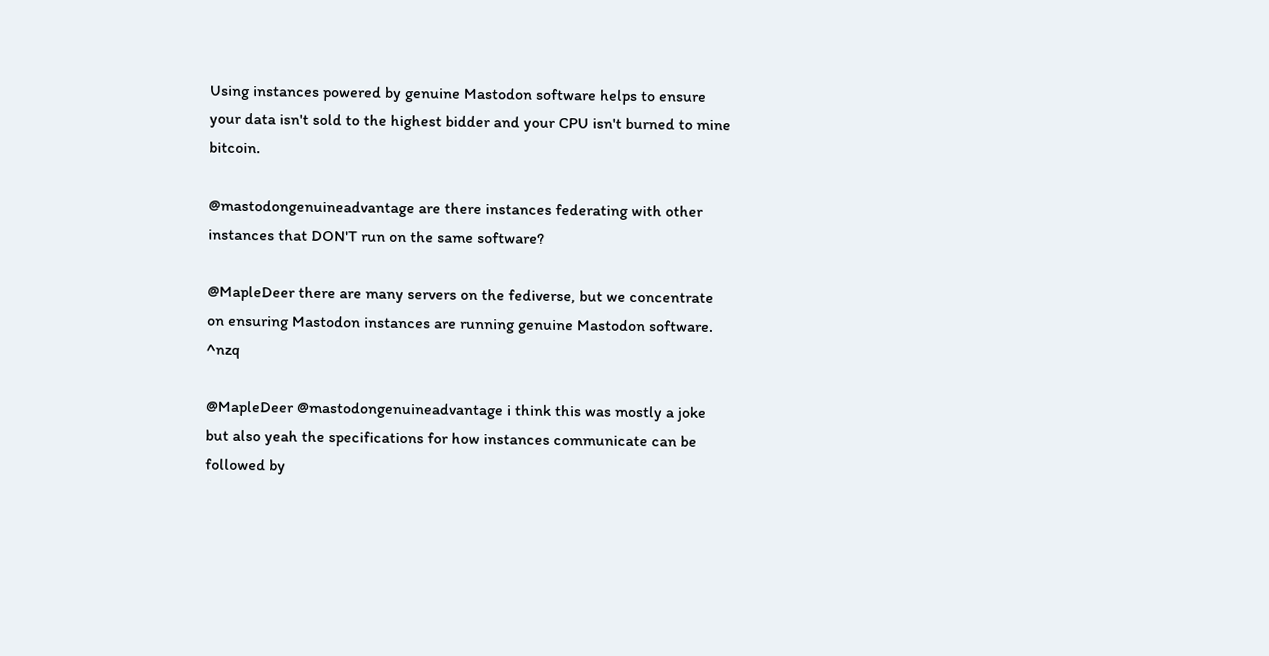Using instances powered by genuine Mastodon software helps to ensure your data isn't sold to the highest bidder and your CPU isn't burned to mine bitcoin.

@mastodongenuineadvantage are there instances federating with other instances that DON'T run on the same software?

@MapleDeer there are many servers on the fediverse, but we concentrate on ensuring Mastodon instances are running genuine Mastodon software. ^nzq

@MapleDeer @mastodongenuineadvantage i think this was mostly a joke but also yeah the specifications for how instances communicate can be followed by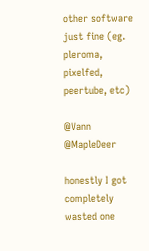other software just fine (eg. pleroma, pixelfed, peertube, etc)

@Vann @MapleDeer

honestly I got completely wasted one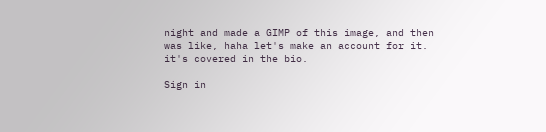night and made a GIMP of this image, and then was like, haha let's make an account for it. it's covered in the bio.

Sign in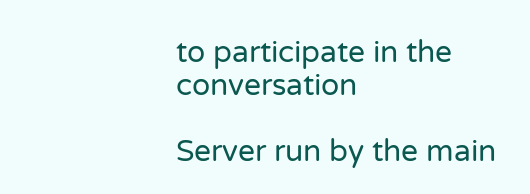to participate in the conversation

Server run by the main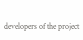developers of the project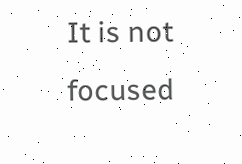It is not focused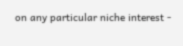on any particular niche interest -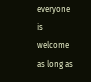everyone is welcome as long as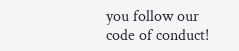you follow our code of conduct!